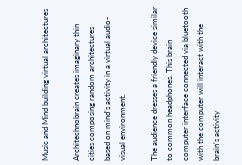Music and Mind building virtual architectures

Architechnobrain creates imaginary thin cities composing random architectures based on mind’s activity in a virtual audio-visual environment.

The audience dresses a friendly device similar to common headphones. This brain computer interface connected via bluetooth with the computer will interact with the brain’s activity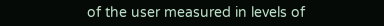of the user measured in levels of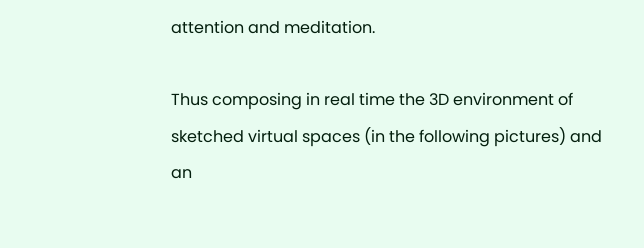attention and meditation.

Thus composing in real time the 3D environment of sketched virtual spaces (in the following pictures) and an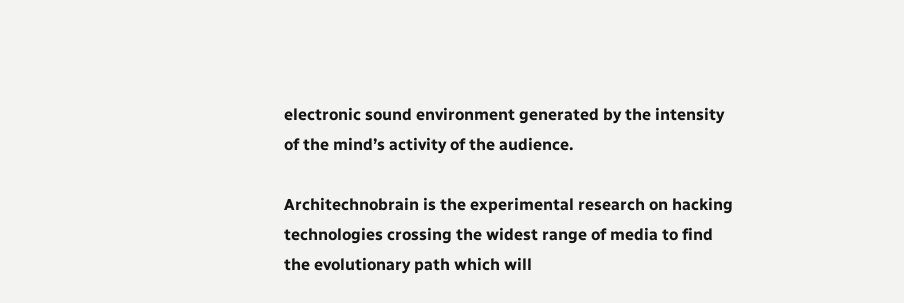electronic sound environment generated by the intensity of the mind’s activity of the audience.

Architechnobrain is the experimental research on hacking technologies crossing the widest range of media to find the evolutionary path which will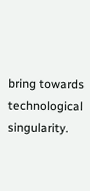bring towards technological singularity.